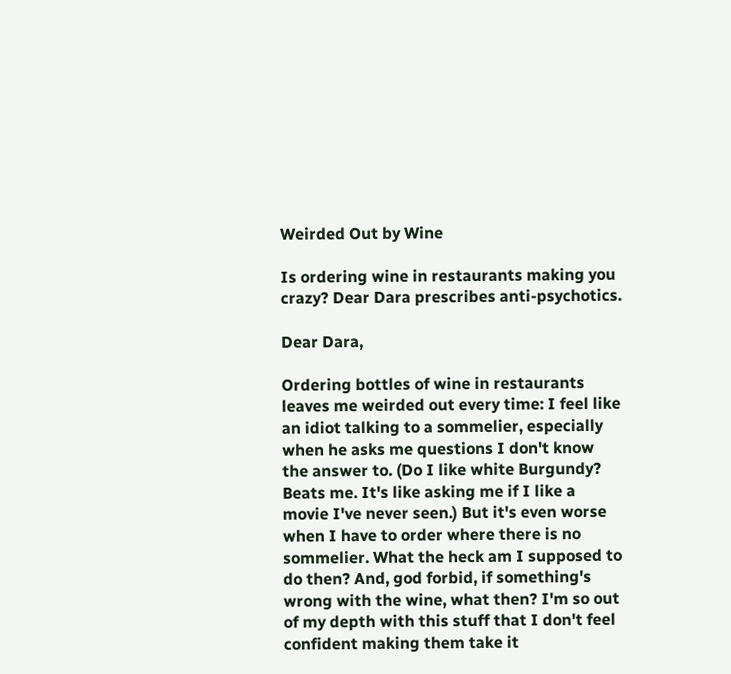Weirded Out by Wine

Is ordering wine in restaurants making you crazy? Dear Dara prescribes anti-psychotics.

Dear Dara,

Ordering bottles of wine in restaurants leaves me weirded out every time: I feel like an idiot talking to a sommelier, especially when he asks me questions I don't know the answer to. (Do I like white Burgundy? Beats me. It's like asking me if I like a movie I've never seen.) But it's even worse when I have to order where there is no sommelier. What the heck am I supposed to do then? And, god forbid, if something's wrong with the wine, what then? I'm so out of my depth with this stuff that I don't feel confident making them take it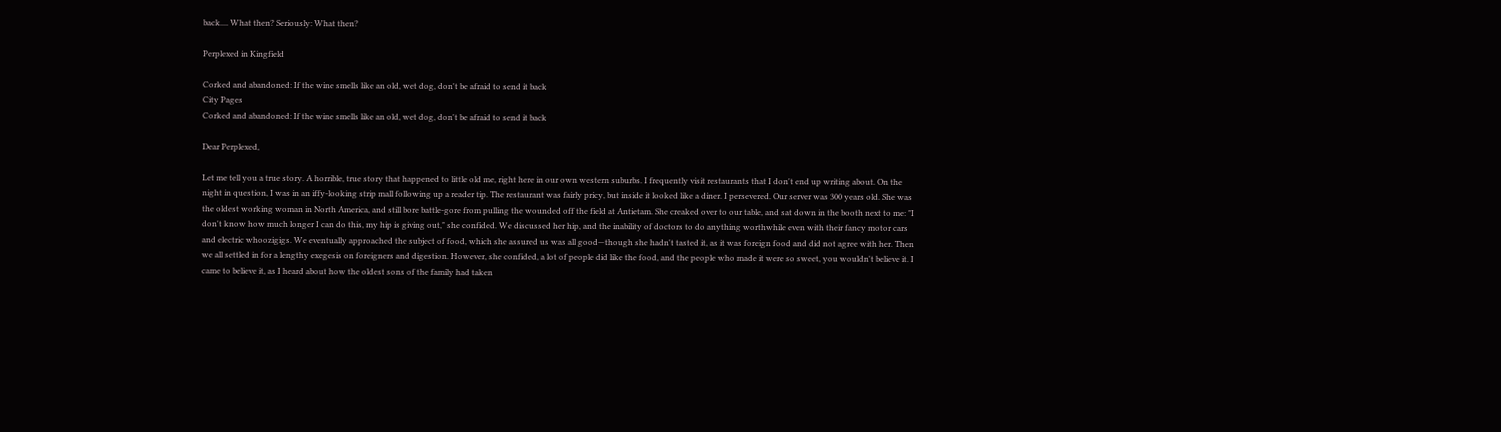back.... What then? Seriously: What then?

Perplexed in Kingfield

Corked and abandoned: If the wine smells like an old, wet dog, don't be afraid to send it back
City Pages
Corked and abandoned: If the wine smells like an old, wet dog, don't be afraid to send it back

Dear Perplexed,

Let me tell you a true story. A horrible, true story that happened to little old me, right here in our own western suburbs. I frequently visit restaurants that I don't end up writing about. On the night in question, I was in an iffy-looking strip mall following up a reader tip. The restaurant was fairly pricy, but inside it looked like a diner. I persevered. Our server was 300 years old. She was the oldest working woman in North America, and still bore battle-gore from pulling the wounded off the field at Antietam. She creaked over to our table, and sat down in the booth next to me: "I don't know how much longer I can do this, my hip is giving out," she confided. We discussed her hip, and the inability of doctors to do anything worthwhile even with their fancy motor cars and electric whoozigigs. We eventually approached the subject of food, which she assured us was all good—though she hadn't tasted it, as it was foreign food and did not agree with her. Then we all settled in for a lengthy exegesis on foreigners and digestion. However, she confided, a lot of people did like the food, and the people who made it were so sweet, you wouldn't believe it. I came to believe it, as I heard about how the oldest sons of the family had taken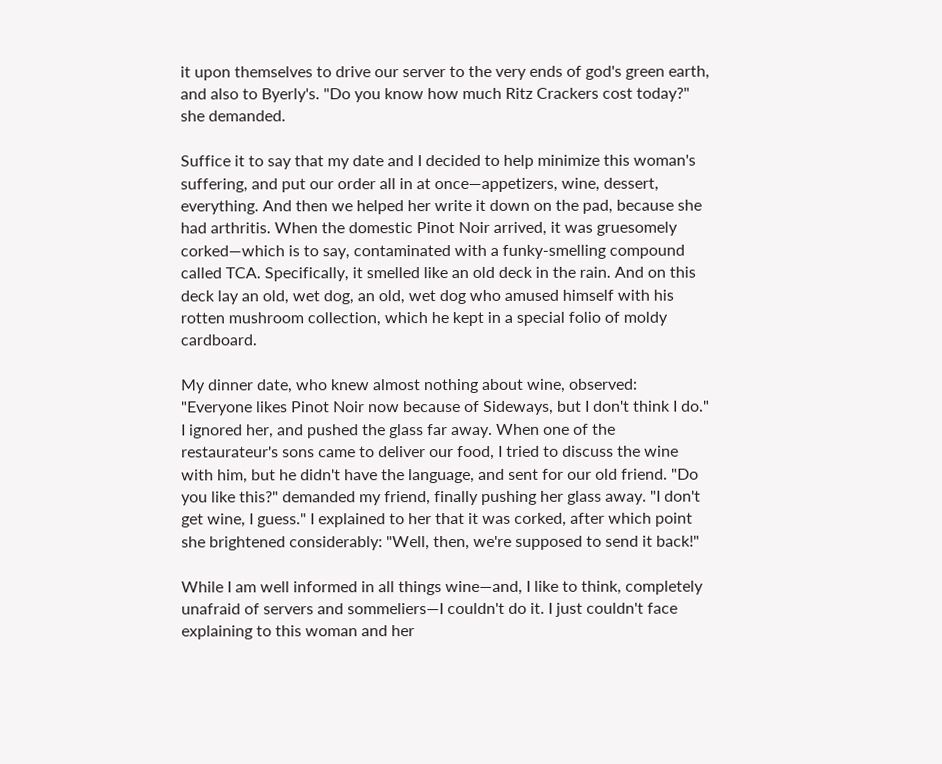it upon themselves to drive our server to the very ends of god's green earth, and also to Byerly's. "Do you know how much Ritz Crackers cost today?" she demanded.

Suffice it to say that my date and I decided to help minimize this woman's suffering, and put our order all in at once—appetizers, wine, dessert, everything. And then we helped her write it down on the pad, because she had arthritis. When the domestic Pinot Noir arrived, it was gruesomely corked—which is to say, contaminated with a funky-smelling compound called TCA. Specifically, it smelled like an old deck in the rain. And on this deck lay an old, wet dog, an old, wet dog who amused himself with his rotten mushroom collection, which he kept in a special folio of moldy cardboard.

My dinner date, who knew almost nothing about wine, observed: "Everyone likes Pinot Noir now because of Sideways, but I don't think I do." I ignored her, and pushed the glass far away. When one of the restaurateur's sons came to deliver our food, I tried to discuss the wine with him, but he didn't have the language, and sent for our old friend. "Do you like this?" demanded my friend, finally pushing her glass away. "I don't get wine, I guess." I explained to her that it was corked, after which point she brightened considerably: "Well, then, we're supposed to send it back!"

While I am well informed in all things wine—and, I like to think, completely unafraid of servers and sommeliers—I couldn't do it. I just couldn't face explaining to this woman and her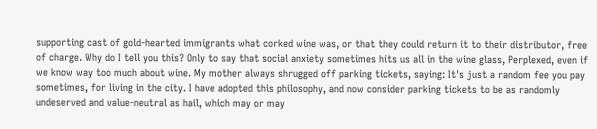supporting cast of gold-hearted immigrants what corked wine was, or that they could return it to their distributor, free of charge. Why do I tell you this? Only to say that social anxiety sometimes hits us all in the wine glass, Perplexed, even if we know way too much about wine. My mother always shrugged off parking tickets, saying: It's just a random fee you pay sometimes, for living in the city. I have adopted this philosophy, and now consider parking tickets to be as randomly undeserved and value-neutral as hail, which may or may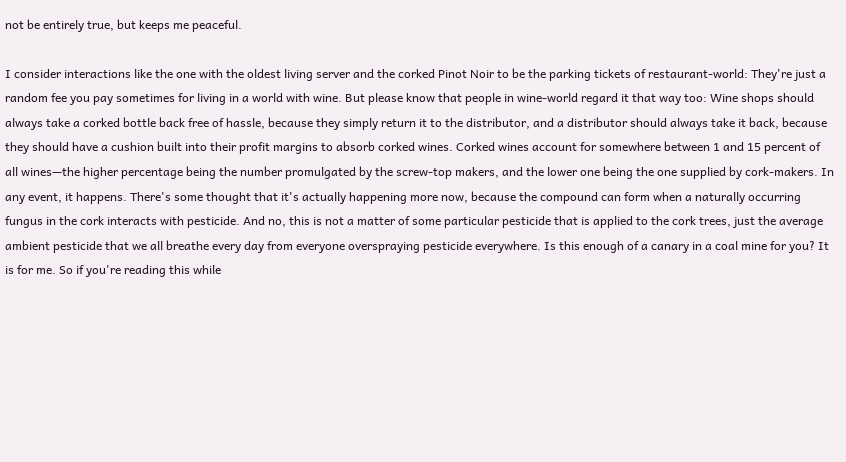not be entirely true, but keeps me peaceful.

I consider interactions like the one with the oldest living server and the corked Pinot Noir to be the parking tickets of restaurant-world: They're just a random fee you pay sometimes for living in a world with wine. But please know that people in wine-world regard it that way too: Wine shops should always take a corked bottle back free of hassle, because they simply return it to the distributor, and a distributor should always take it back, because they should have a cushion built into their profit margins to absorb corked wines. Corked wines account for somewhere between 1 and 15 percent of all wines—the higher percentage being the number promulgated by the screw-top makers, and the lower one being the one supplied by cork-makers. In any event, it happens. There's some thought that it's actually happening more now, because the compound can form when a naturally occurring fungus in the cork interacts with pesticide. And no, this is not a matter of some particular pesticide that is applied to the cork trees, just the average ambient pesticide that we all breathe every day from everyone overspraying pesticide everywhere. Is this enough of a canary in a coal mine for you? It is for me. So if you're reading this while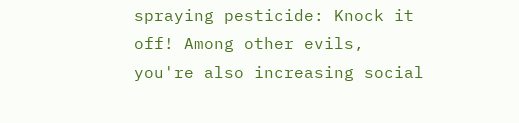spraying pesticide: Knock it off! Among other evils, you're also increasing social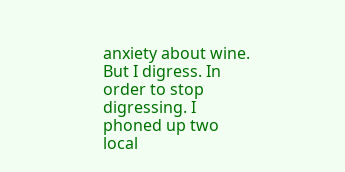anxiety about wine. But I digress. In order to stop digressing. I phoned up two local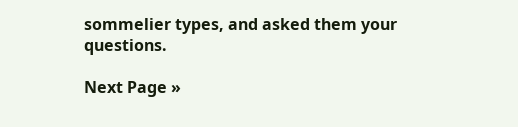sommelier types, and asked them your questions.

Next Page »